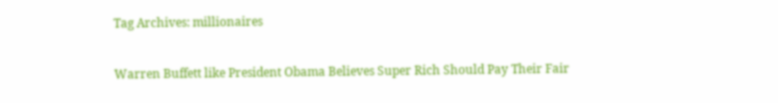Tag Archives: millionaires

Warren Buffett like President Obama Believes Super Rich Should Pay Their Fair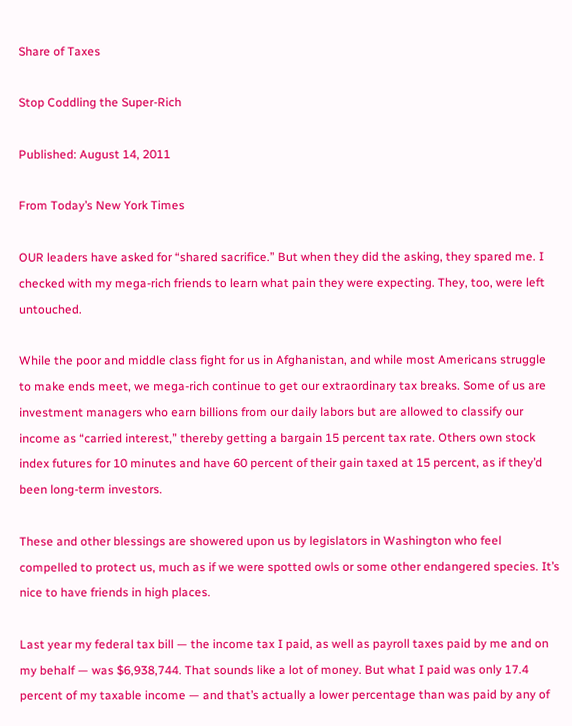Share of Taxes

Stop Coddling the Super-Rich

Published: August 14, 2011

From Today’s New York Times

OUR leaders have asked for “shared sacrifice.” But when they did the asking, they spared me. I checked with my mega-rich friends to learn what pain they were expecting. They, too, were left untouched.

While the poor and middle class fight for us in Afghanistan, and while most Americans struggle to make ends meet, we mega-rich continue to get our extraordinary tax breaks. Some of us are investment managers who earn billions from our daily labors but are allowed to classify our income as “carried interest,” thereby getting a bargain 15 percent tax rate. Others own stock index futures for 10 minutes and have 60 percent of their gain taxed at 15 percent, as if they’d been long-term investors.

These and other blessings are showered upon us by legislators in Washington who feel compelled to protect us, much as if we were spotted owls or some other endangered species. It’s nice to have friends in high places.

Last year my federal tax bill — the income tax I paid, as well as payroll taxes paid by me and on my behalf — was $6,938,744. That sounds like a lot of money. But what I paid was only 17.4 percent of my taxable income — and that’s actually a lower percentage than was paid by any of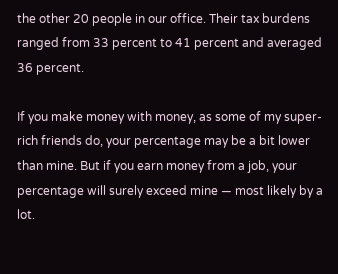the other 20 people in our office. Their tax burdens ranged from 33 percent to 41 percent and averaged 36 percent.

If you make money with money, as some of my super-rich friends do, your percentage may be a bit lower than mine. But if you earn money from a job, your percentage will surely exceed mine — most likely by a lot.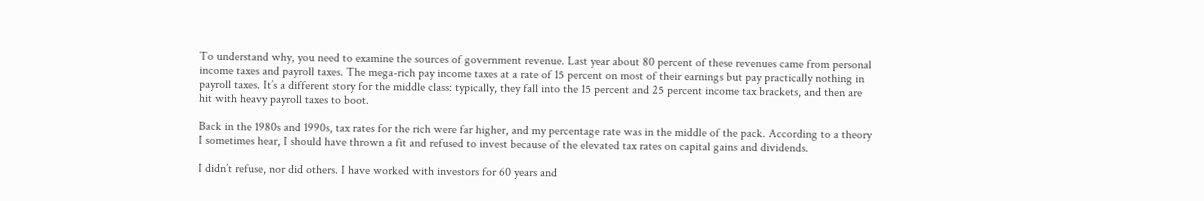To understand why, you need to examine the sources of government revenue. Last year about 80 percent of these revenues came from personal income taxes and payroll taxes. The mega-rich pay income taxes at a rate of 15 percent on most of their earnings but pay practically nothing in payroll taxes. It’s a different story for the middle class: typically, they fall into the 15 percent and 25 percent income tax brackets, and then are hit with heavy payroll taxes to boot.

Back in the 1980s and 1990s, tax rates for the rich were far higher, and my percentage rate was in the middle of the pack. According to a theory I sometimes hear, I should have thrown a fit and refused to invest because of the elevated tax rates on capital gains and dividends.

I didn’t refuse, nor did others. I have worked with investors for 60 years and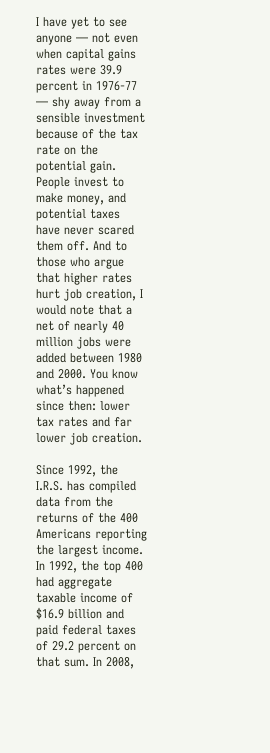I have yet to see anyone — not even when capital gains rates were 39.9 percent in 1976-77 — shy away from a sensible investment because of the tax rate on the potential gain. People invest to make money, and potential taxes have never scared them off. And to those who argue that higher rates hurt job creation, I would note that a net of nearly 40 million jobs were added between 1980 and 2000. You know what’s happened since then: lower tax rates and far lower job creation.

Since 1992, the I.R.S. has compiled data from the returns of the 400 Americans reporting the largest income. In 1992, the top 400 had aggregate taxable income of $16.9 billion and paid federal taxes of 29.2 percent on that sum. In 2008,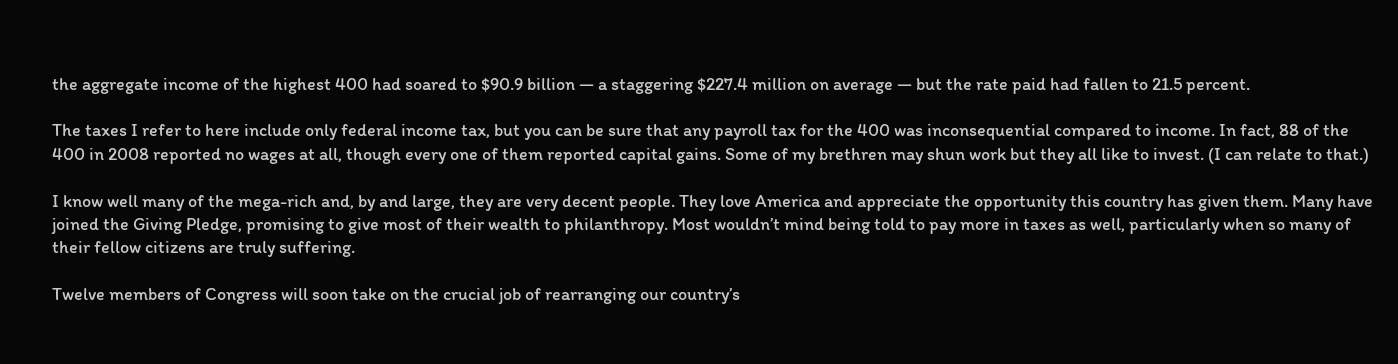the aggregate income of the highest 400 had soared to $90.9 billion — a staggering $227.4 million on average — but the rate paid had fallen to 21.5 percent.

The taxes I refer to here include only federal income tax, but you can be sure that any payroll tax for the 400 was inconsequential compared to income. In fact, 88 of the 400 in 2008 reported no wages at all, though every one of them reported capital gains. Some of my brethren may shun work but they all like to invest. (I can relate to that.)

I know well many of the mega-rich and, by and large, they are very decent people. They love America and appreciate the opportunity this country has given them. Many have joined the Giving Pledge, promising to give most of their wealth to philanthropy. Most wouldn’t mind being told to pay more in taxes as well, particularly when so many of their fellow citizens are truly suffering.

Twelve members of Congress will soon take on the crucial job of rearranging our country’s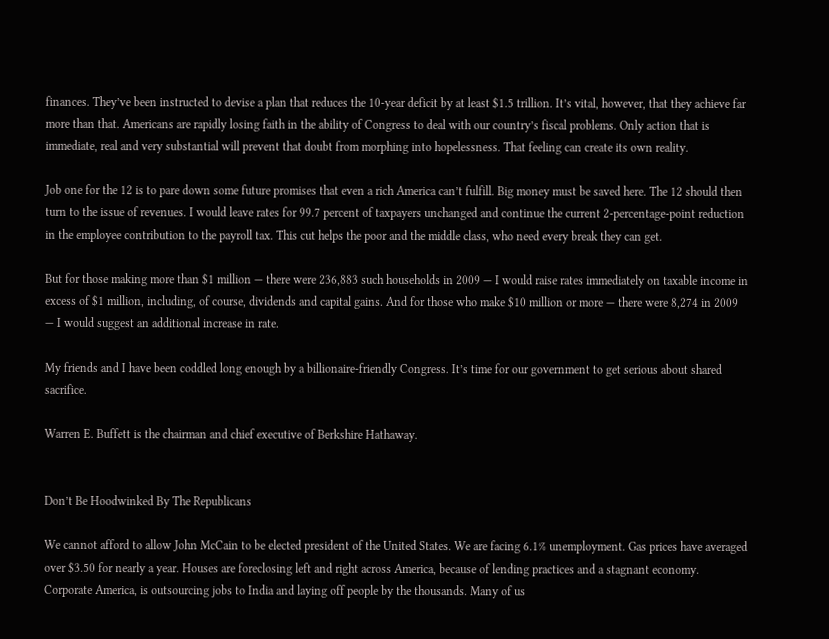finances. They’ve been instructed to devise a plan that reduces the 10-year deficit by at least $1.5 trillion. It’s vital, however, that they achieve far more than that. Americans are rapidly losing faith in the ability of Congress to deal with our country’s fiscal problems. Only action that is immediate, real and very substantial will prevent that doubt from morphing into hopelessness. That feeling can create its own reality.

Job one for the 12 is to pare down some future promises that even a rich America can’t fulfill. Big money must be saved here. The 12 should then turn to the issue of revenues. I would leave rates for 99.7 percent of taxpayers unchanged and continue the current 2-percentage-point reduction in the employee contribution to the payroll tax. This cut helps the poor and the middle class, who need every break they can get.

But for those making more than $1 million — there were 236,883 such households in 2009 — I would raise rates immediately on taxable income in excess of $1 million, including, of course, dividends and capital gains. And for those who make $10 million or more — there were 8,274 in 2009 — I would suggest an additional increase in rate.

My friends and I have been coddled long enough by a billionaire-friendly Congress. It’s time for our government to get serious about shared sacrifice.

Warren E. Buffett is the chairman and chief executive of Berkshire Hathaway.


Don’t Be Hoodwinked By The Republicans

We cannot afford to allow John McCain to be elected president of the United States. We are facing 6.1% unemployment. Gas prices have averaged over $3.50 for nearly a year. Houses are foreclosing left and right across America, because of lending practices and a stagnant economy. Corporate America, is outsourcing jobs to India and laying off people by the thousands. Many of us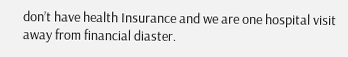don’t have health Insurance and we are one hospital visit away from financial diaster.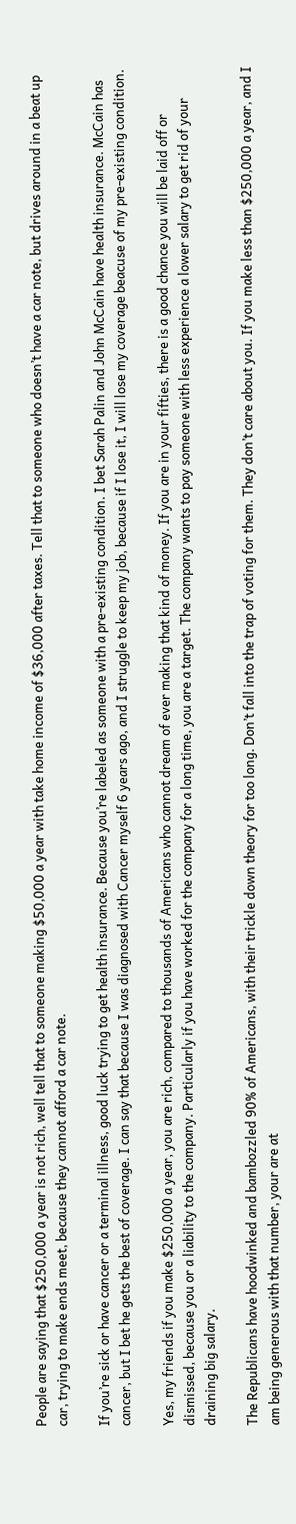People are saying that $250,000 a year is not rich, well tell that to someone making $50,000 a year with take home income of $36,000 after taxes. Tell that to someone who doesn’t have a car note, but drives around in a beat up car, trying to make ends meet, because they cannot afford a car note.

If you’re sick or have cancer or a terminal illness, good luck trying to get health insurance. Because you’re labeled as someone with a pre-existing condition. I bet Sarah Palin and John McCain have health insurance. McCain has cancer, but I bet he gets the best of coverage. I can say that because I was diagnosed with Cancer myself 6 years ago, and I struggle to keep my job, because if I lose it, I will lose my coverage beacuse of my pre-existing condition.

Yes, my friends if you make $250,000 a year, you are rich, compared to thousands of Americans who cannot dream of ever making that kind of money. If you are in your fifties, there is a good chance you will be laid off or dismissed, because you or a liability to the company. Particularly if you have worked for the company for a long time, you are a target. The company wants to pay someone with less experience a lower salary to get rid of your draining big salary.

The Republicans have hoodwinked and bambozzled 90% of Americans, with their trickle down theory for too long. Don’t fall into the trap of voting for them. They don’t care about you. If you make less than $250,000 a year, and I am being generous with that number, your are at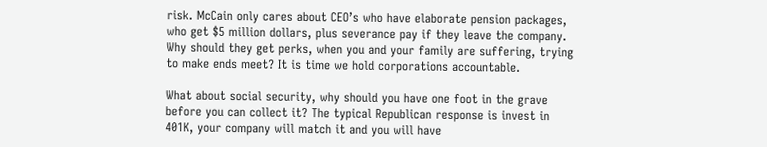risk. McCain only cares about CEO’s who have elaborate pension packages, who get $5 million dollars, plus severance pay if they leave the company. Why should they get perks, when you and your family are suffering, trying to make ends meet? It is time we hold corporations accountable.

What about social security, why should you have one foot in the grave before you can collect it? The typical Republican response is invest in 401K, your company will match it and you will have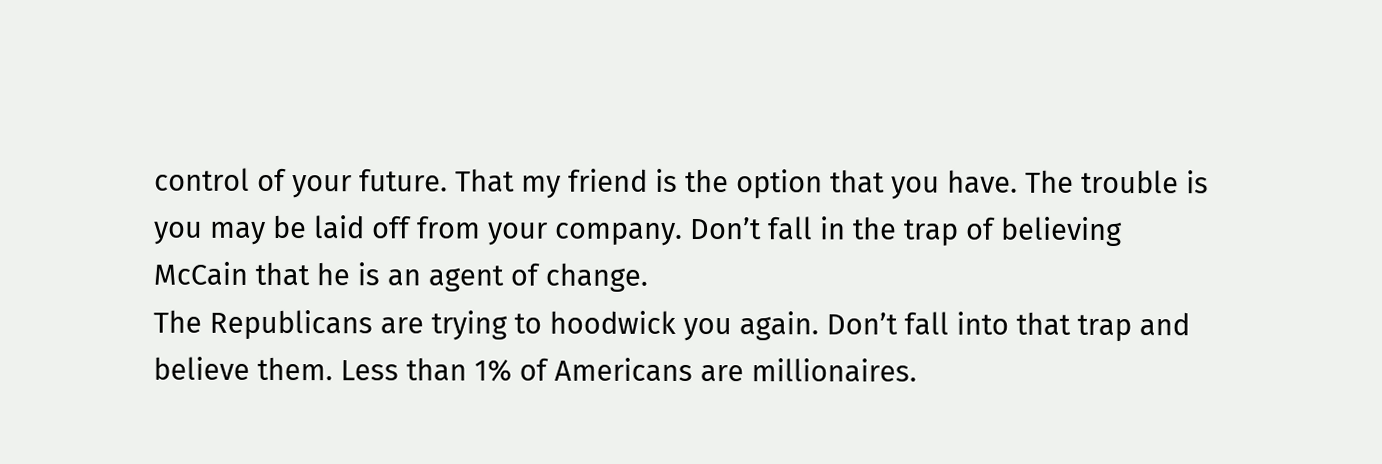control of your future. That my friend is the option that you have. The trouble is you may be laid off from your company. Don’t fall in the trap of believing McCain that he is an agent of change.
The Republicans are trying to hoodwick you again. Don’t fall into that trap and believe them. Less than 1% of Americans are millionaires.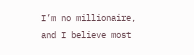I’m no millionaire, and I believe most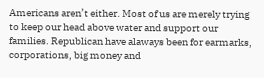Americans aren’t either. Most of us are merely trying to keep our head above water and support our families. Republican have alaways been for earmarks, corporations, big money and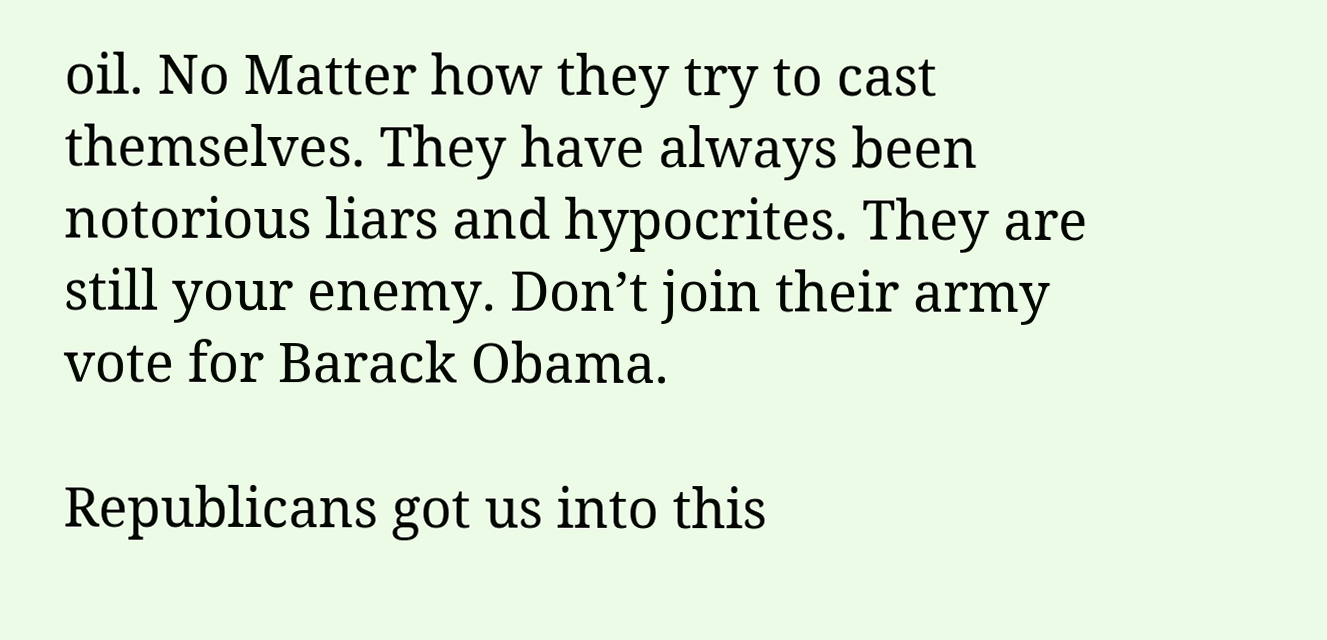oil. No Matter how they try to cast themselves. They have always been notorious liars and hypocrites. They are still your enemy. Don’t join their army vote for Barack Obama.

Republicans got us into this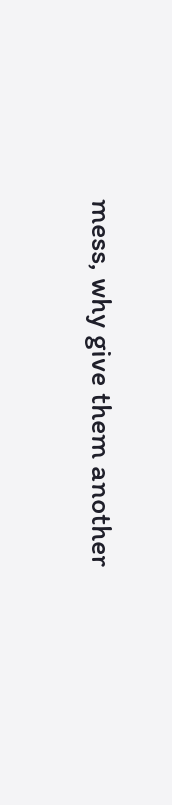mess, why give them another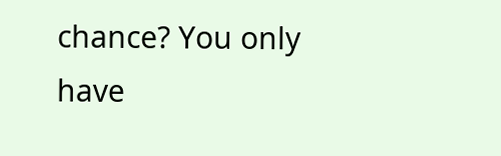chance? You only have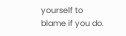yourself to blame if you do.